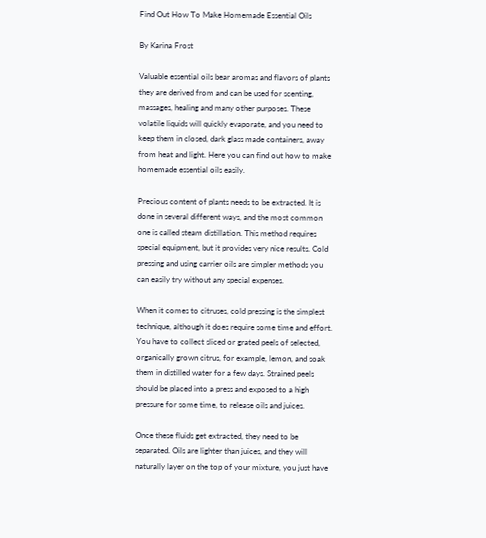Find Out How To Make Homemade Essential Oils

By Karina Frost

Valuable essential oils bear aromas and flavors of plants they are derived from and can be used for scenting, massages, healing and many other purposes. These volatile liquids will quickly evaporate, and you need to keep them in closed, dark glass made containers, away from heat and light. Here you can find out how to make homemade essential oils easily.

Precious content of plants needs to be extracted. It is done in several different ways, and the most common one is called steam distillation. This method requires special equipment, but it provides very nice results. Cold pressing and using carrier oils are simpler methods you can easily try without any special expenses.

When it comes to citruses, cold pressing is the simplest technique, although it does require some time and effort. You have to collect sliced or grated peels of selected, organically grown citrus, for example, lemon, and soak them in distilled water for a few days. Strained peels should be placed into a press and exposed to a high pressure for some time, to release oils and juices.

Once these fluids get extracted, they need to be separated. Oils are lighter than juices, and they will naturally layer on the top of your mixture, you just have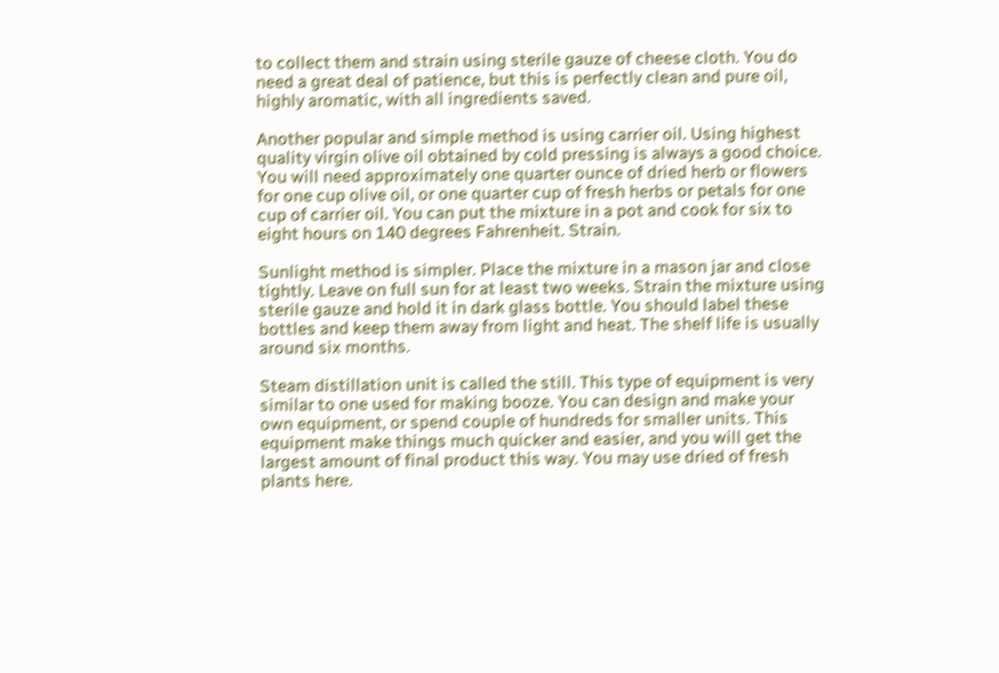to collect them and strain using sterile gauze of cheese cloth. You do need a great deal of patience, but this is perfectly clean and pure oil, highly aromatic, with all ingredients saved.

Another popular and simple method is using carrier oil. Using highest quality virgin olive oil obtained by cold pressing is always a good choice. You will need approximately one quarter ounce of dried herb or flowers for one cup olive oil, or one quarter cup of fresh herbs or petals for one cup of carrier oil. You can put the mixture in a pot and cook for six to eight hours on 140 degrees Fahrenheit. Strain.

Sunlight method is simpler. Place the mixture in a mason jar and close tightly. Leave on full sun for at least two weeks. Strain the mixture using sterile gauze and hold it in dark glass bottle. You should label these bottles and keep them away from light and heat. The shelf life is usually around six months.

Steam distillation unit is called the still. This type of equipment is very similar to one used for making booze. You can design and make your own equipment, or spend couple of hundreds for smaller units. This equipment make things much quicker and easier, and you will get the largest amount of final product this way. You may use dried of fresh plants here.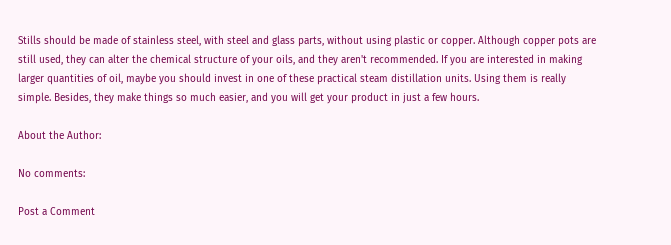Stills should be made of stainless steel, with steel and glass parts, without using plastic or copper. Although copper pots are still used, they can alter the chemical structure of your oils, and they aren't recommended. If you are interested in making larger quantities of oil, maybe you should invest in one of these practical steam distillation units. Using them is really simple. Besides, they make things so much easier, and you will get your product in just a few hours.

About the Author:

No comments:

Post a Comment